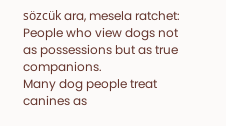sözcük ara, mesela ratchet:
People who view dogs not as possessions but as true companions.
Many dog people treat canines as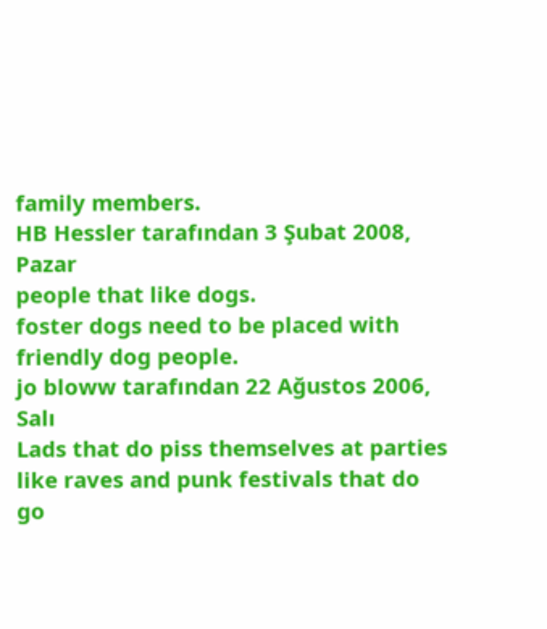family members.
HB Hessler tarafından 3 Şubat 2008, Pazar
people that like dogs.
foster dogs need to be placed with friendly dog people.
jo bloww tarafından 22 Ağustos 2006, Salı
Lads that do piss themselves at parties like raves and punk festivals that do go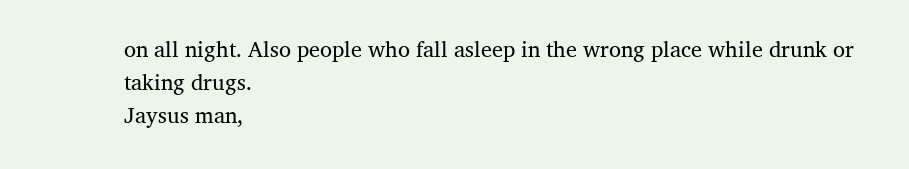on all night. Also people who fall asleep in the wrong place while drunk or taking drugs.
Jaysus man,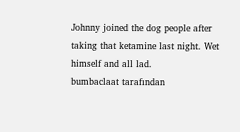Johnny joined the dog people after taking that ketamine last night. Wet himself and all lad.
bumbaclaat tarafından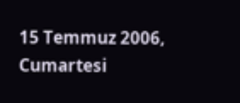15 Temmuz 2006, Cumartesi